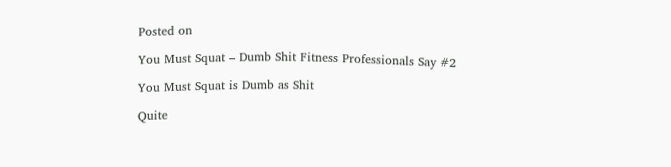Posted on

You Must Squat – Dumb Shit Fitness Professionals Say #2

You Must Squat is Dumb as Shit

Quite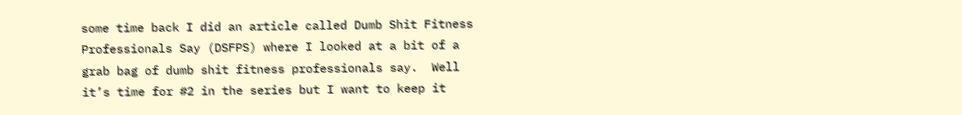some time back I did an article called Dumb Shit Fitness Professionals Say (DSFPS) where I looked at a bit of a grab bag of dumb shit fitness professionals say.  Well it’s time for #2 in the series but I want to keep it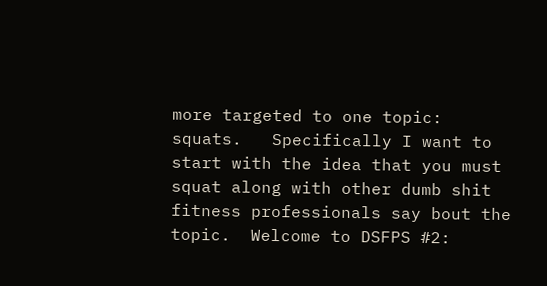more targeted to one topic: squats.   Specifically I want to start with the idea that you must squat along with other dumb shit fitness professionals say bout the topic.  Welcome to DSFPS #2: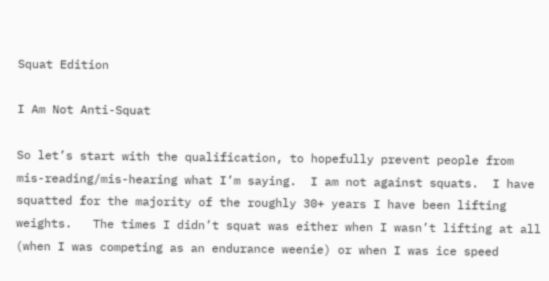Squat Edition

I Am Not Anti-Squat

So let’s start with the qualification, to hopefully prevent people from mis-reading/mis-hearing what I’m saying.  I am not against squats.  I have squatted for the majority of the roughly 30+ years I have been lifting weights.   The times I didn’t squat was either when I wasn’t lifting at all (when I was competing as an endurance weenie) or when I was ice speed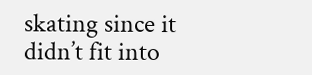skating since it didn’t fit into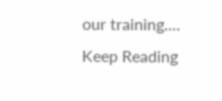our training.… Keep Reading